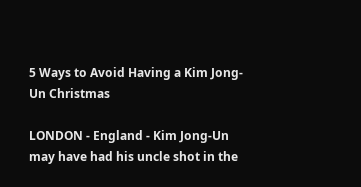5 Ways to Avoid Having a Kim Jong-Un Christmas

LONDON - England - Kim Jong-Un may have had his uncle shot in the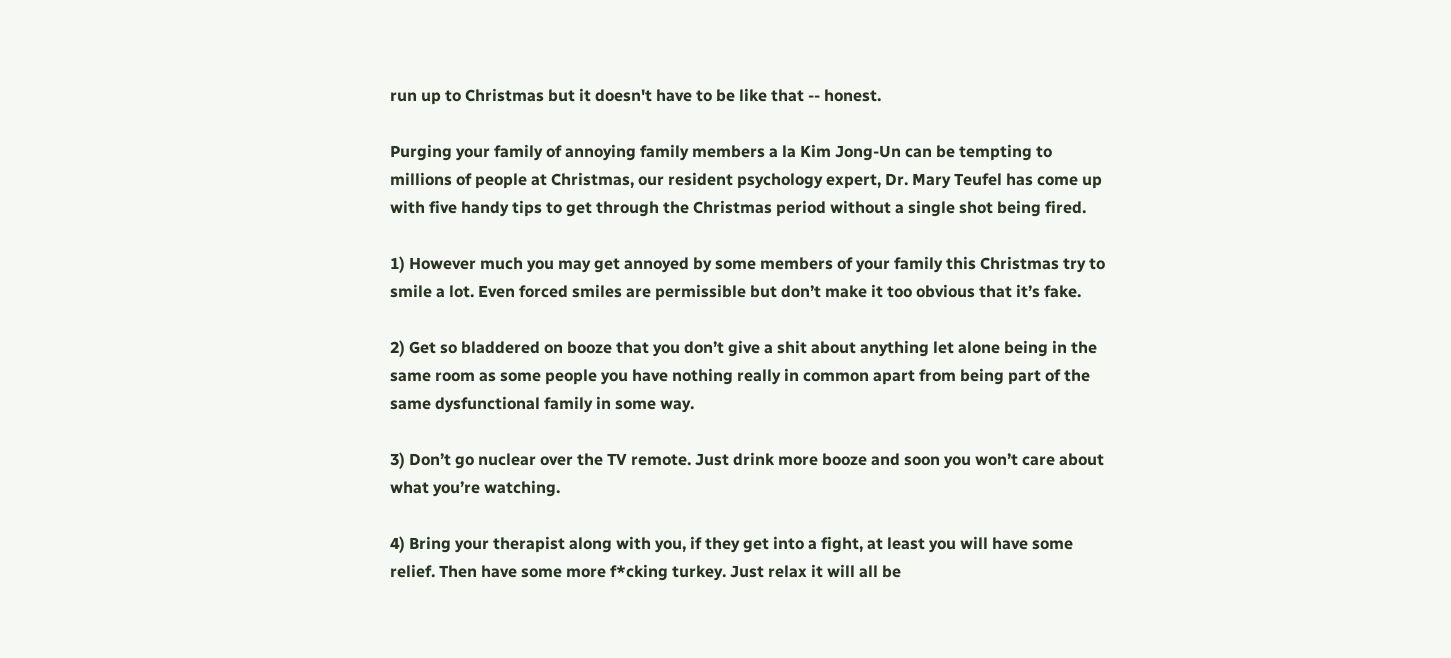run up to Christmas but it doesn't have to be like that -- honest.

Purging your family of annoying family members a la Kim Jong-Un can be tempting to millions of people at Christmas, our resident psychology expert, Dr. Mary Teufel has come up with five handy tips to get through the Christmas period without a single shot being fired.

1) However much you may get annoyed by some members of your family this Christmas try to smile a lot. Even forced smiles are permissible but don’t make it too obvious that it’s fake.

2) Get so bladdered on booze that you don’t give a shit about anything let alone being in the same room as some people you have nothing really in common apart from being part of the same dysfunctional family in some way.

3) Don’t go nuclear over the TV remote. Just drink more booze and soon you won’t care about what you’re watching.

4) Bring your therapist along with you, if they get into a fight, at least you will have some relief. Then have some more f*cking turkey. Just relax it will all be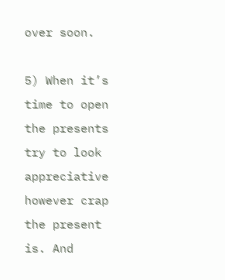over soon.

5) When it’s time to open the presents try to look appreciative however crap the present is. And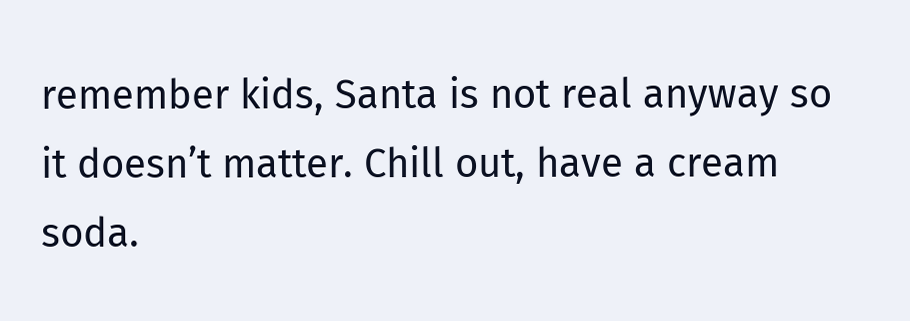remember kids, Santa is not real anyway so it doesn’t matter. Chill out, have a cream soda.